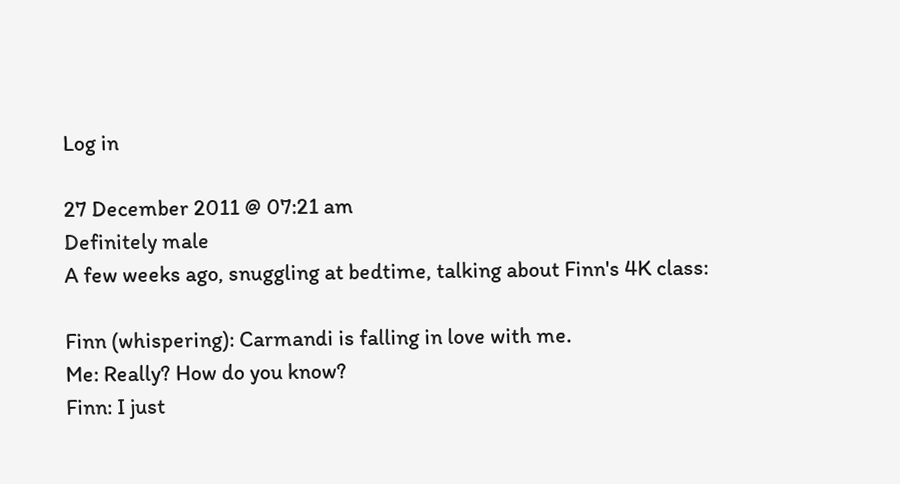Log in

27 December 2011 @ 07:21 am
Definitely male
A few weeks ago, snuggling at bedtime, talking about Finn's 4K class:

Finn (whispering): Carmandi is falling in love with me.
Me: Really? How do you know?
Finn: I just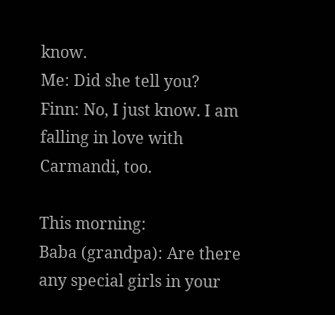know.
Me: Did she tell you?
Finn: No, I just know. I am falling in love with Carmandi, too.

This morning:
Baba (grandpa): Are there any special girls in your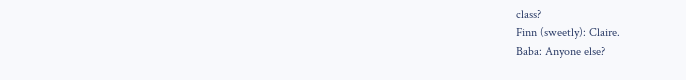class?
Finn (sweetly): Claire.
Baba: Anyone else?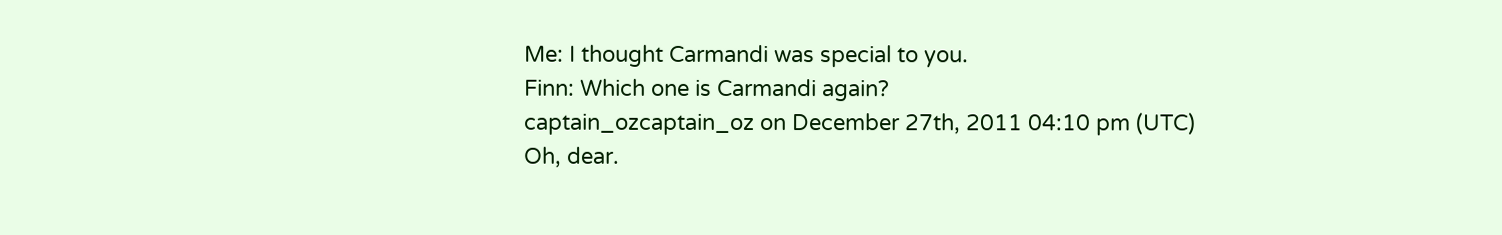Me: I thought Carmandi was special to you.
Finn: Which one is Carmandi again?
captain_ozcaptain_oz on December 27th, 2011 04:10 pm (UTC)
Oh, dear.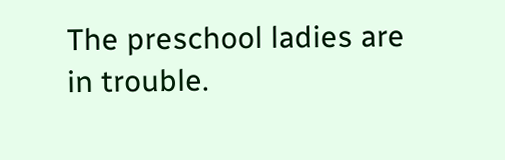The preschool ladies are in trouble.